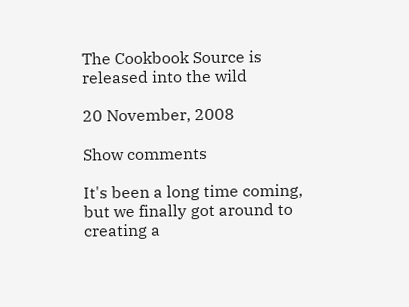The Cookbook Source is released into the wild

20 November, 2008

Show comments

It's been a long time coming, but we finally got around to creating a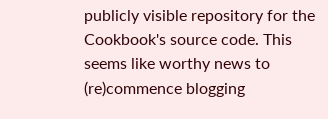publicly visible repository for the Cookbook's source code. This seems like worthy news to (re)commence blogging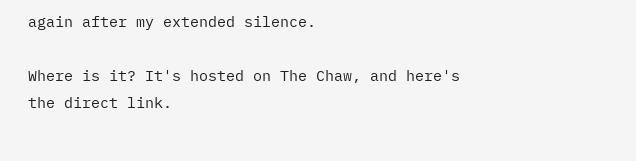again after my extended silence.

Where is it? It's hosted on The Chaw, and here's the direct link.